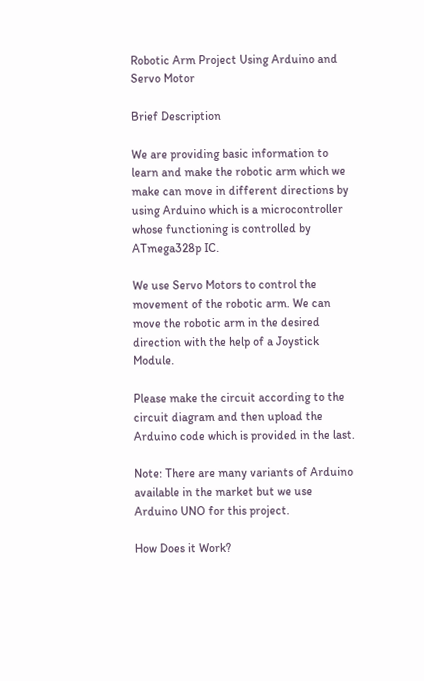Robotic Arm Project Using Arduino and Servo Motor

Brief Description

We are providing basic information to learn and make the robotic arm which we make can move in different directions by using Arduino which is a microcontroller whose functioning is controlled by ATmega328p IC.

We use Servo Motors to control the movement of the robotic arm. We can move the robotic arm in the desired direction with the help of a Joystick Module.

Please make the circuit according to the circuit diagram and then upload the Arduino code which is provided in the last.

Note: There are many variants of Arduino available in the market but we use Arduino UNO for this project.

How Does it Work?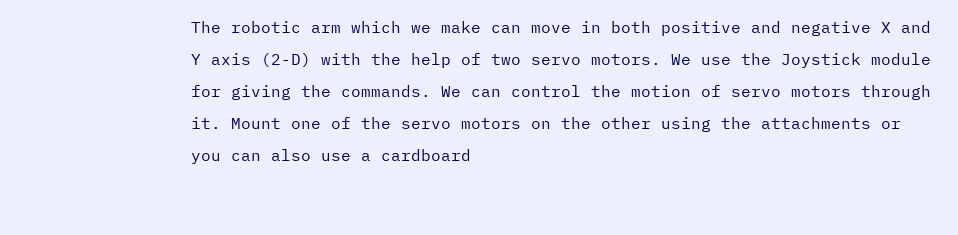The robotic arm which we make can move in both positive and negative X and Y axis (2-D) with the help of two servo motors. We use the Joystick module for giving the commands. We can control the motion of servo motors through it. Mount one of the servo motors on the other using the attachments or you can also use a cardboard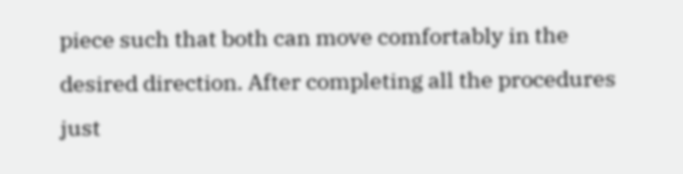piece such that both can move comfortably in the desired direction. After completing all the procedures just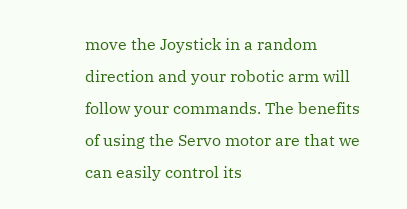move the Joystick in a random direction and your robotic arm will follow your commands. The benefits of using the Servo motor are that we can easily control its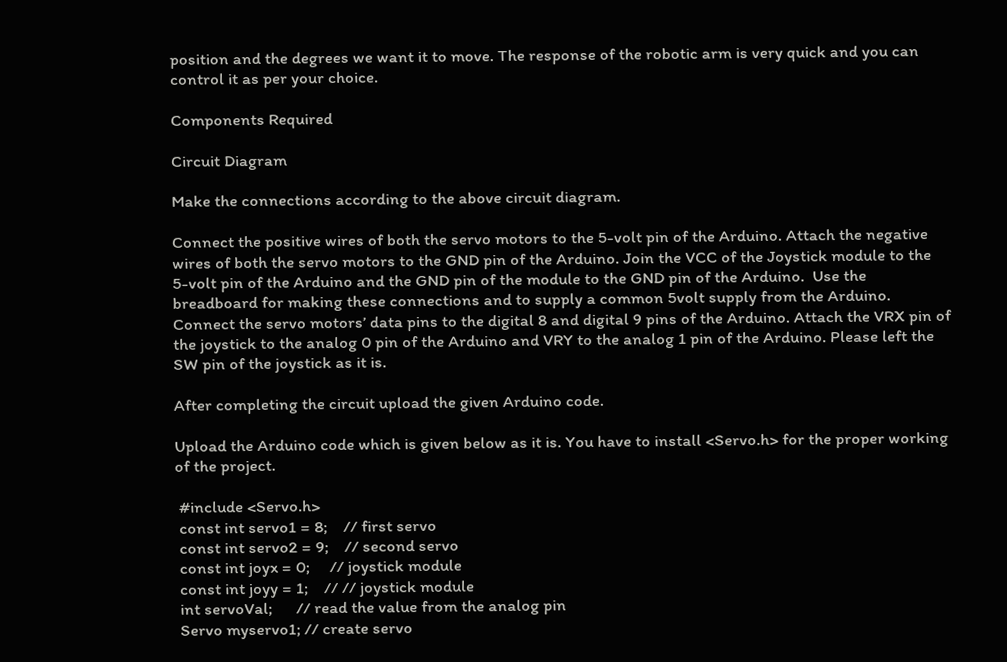position and the degrees we want it to move. The response of the robotic arm is very quick and you can control it as per your choice.

Components Required

Circuit Diagram

Make the connections according to the above circuit diagram.

Connect the positive wires of both the servo motors to the 5-volt pin of the Arduino. Attach the negative wires of both the servo motors to the GND pin of the Arduino. Join the VCC of the Joystick module to the 5-volt pin of the Arduino and the GND pin of the module to the GND pin of the Arduino.  Use the breadboard for making these connections and to supply a common 5volt supply from the Arduino. Connect the servo motors’ data pins to the digital 8 and digital 9 pins of the Arduino. Attach the VRX pin of the joystick to the analog 0 pin of the Arduino and VRY to the analog 1 pin of the Arduino. Please left the SW pin of the joystick as it is.

After completing the circuit upload the given Arduino code.

Upload the Arduino code which is given below as it is. You have to install <Servo.h> for the proper working of the project.

 #include <Servo.h>
 const int servo1 = 8;    // first servo
 const int servo2 = 9;    // second servo
 const int joyx = 0;     // joystick module
 const int joyy = 1;    // // joystick module
 int servoVal;      // read the value from the analog pin
 Servo myservo1; // create servo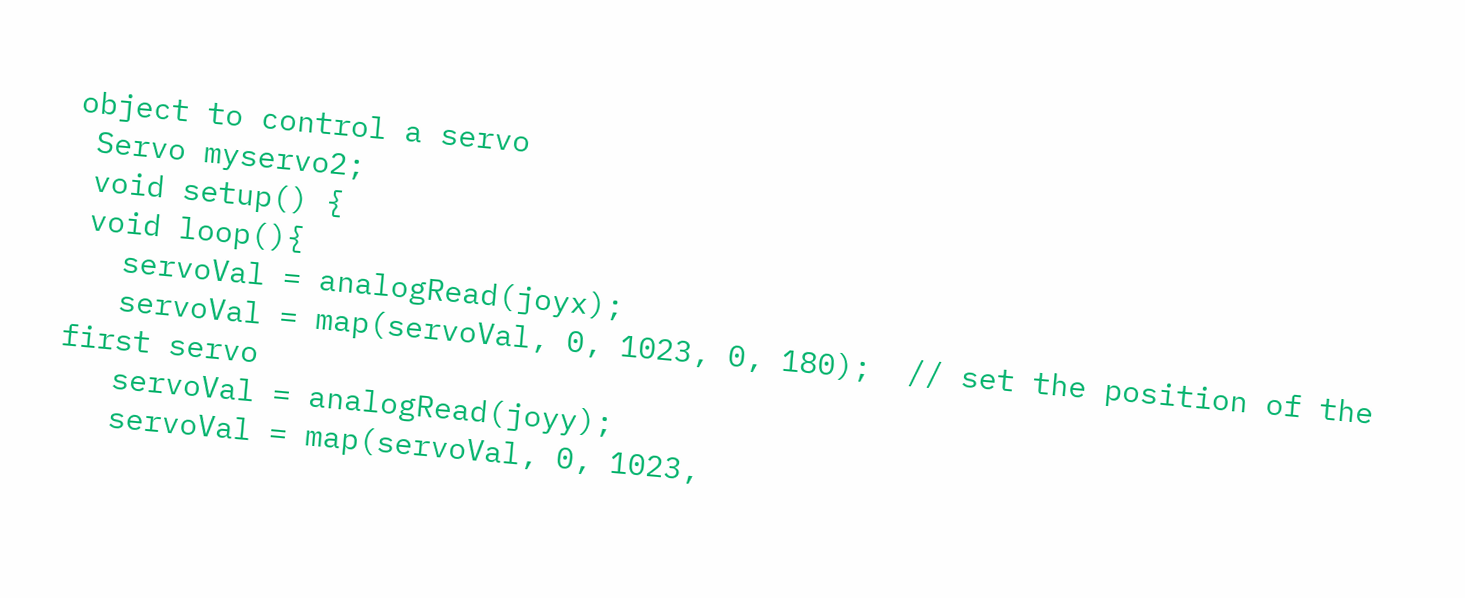object to control a servo
 Servo myservo2;
 void setup() {
 void loop(){
   servoVal = analogRead(joyx);
   servoVal = map(servoVal, 0, 1023, 0, 180);  // set the position of the first servo
   servoVal = analogRead(joyy);
   servoVal = map(servoVal, 0, 1023,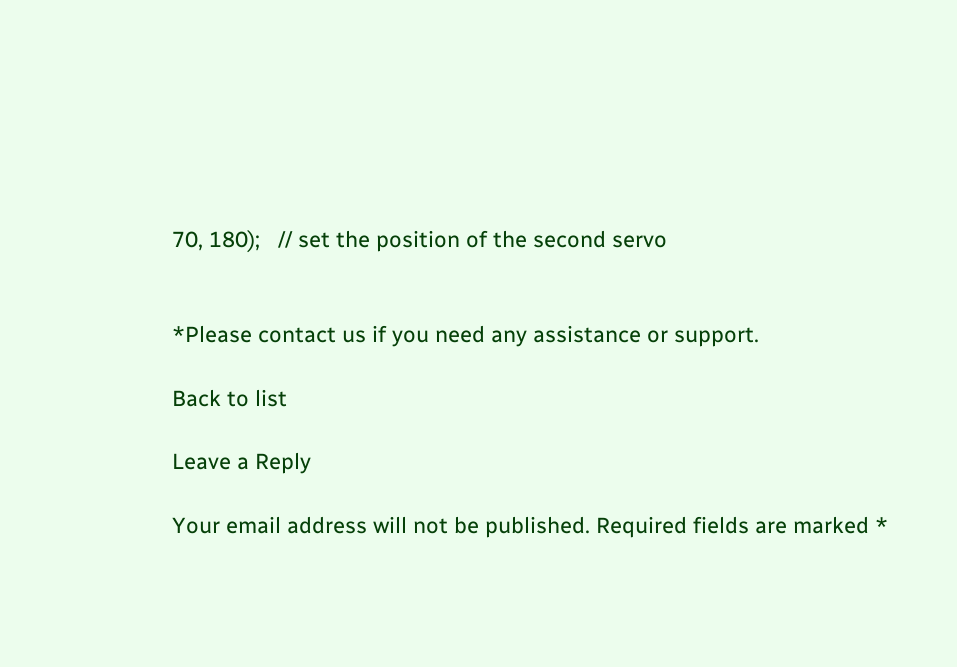70, 180);   // set the position of the second servo


*Please contact us if you need any assistance or support.

Back to list

Leave a Reply

Your email address will not be published. Required fields are marked *